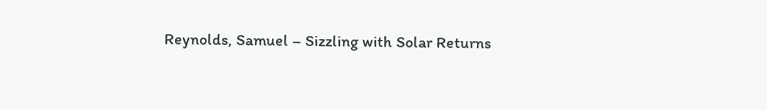Reynolds, Samuel – Sizzling with Solar Returns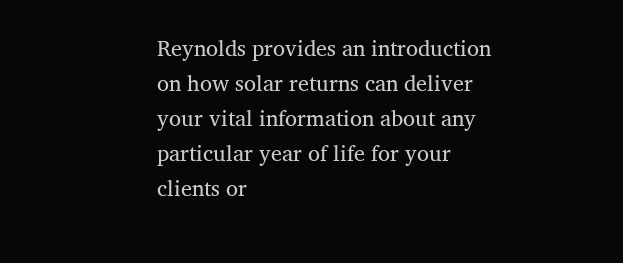Reynolds provides an introduction on how solar returns can deliver your vital information about any particular year of life for your clients or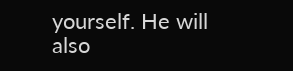yourself. He will also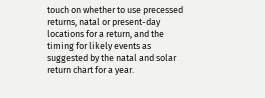touch on whether to use precessed returns, natal or present-day locations for a return, and the timing for likely events as suggested by the natal and solar return chart for a year.